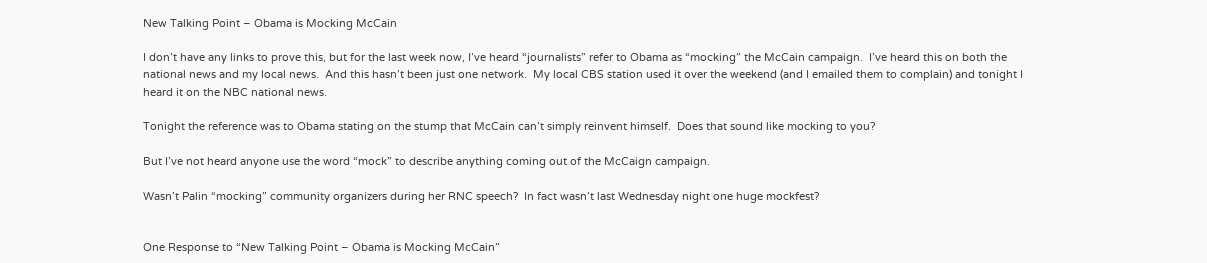New Talking Point – Obama is Mocking McCain

I don’t have any links to prove this, but for the last week now, I’ve heard “journalists” refer to Obama as “mocking” the McCain campaign.  I’ve heard this on both the national news and my local news.  And this hasn’t been just one network.  My local CBS station used it over the weekend (and I emailed them to complain) and tonight I heard it on the NBC national news.

Tonight the reference was to Obama stating on the stump that McCain can’t simply reinvent himself.  Does that sound like mocking to you?

But I’ve not heard anyone use the word “mock” to describe anything coming out of the McCaign campaign.

Wasn’t Palin “mocking” community organizers during her RNC speech?  In fact wasn’t last Wednesday night one huge mockfest?


One Response to “New Talking Point – Obama is Mocking McCain”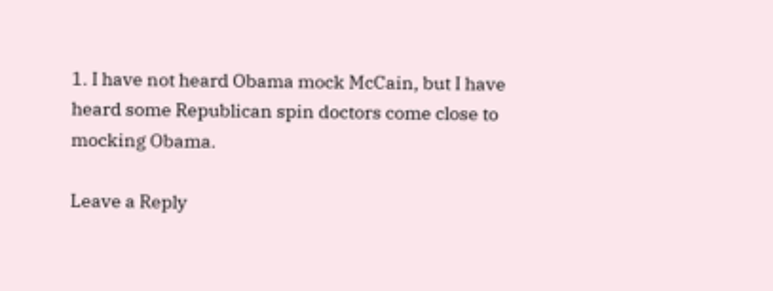1. I have not heard Obama mock McCain, but I have heard some Republican spin doctors come close to mocking Obama.

Leave a Reply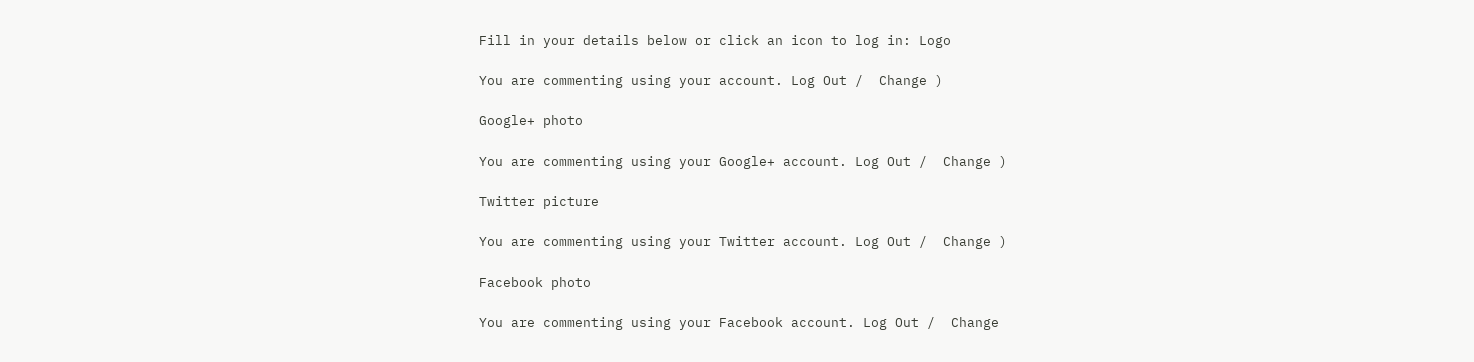Fill in your details below or click an icon to log in: Logo

You are commenting using your account. Log Out /  Change )

Google+ photo

You are commenting using your Google+ account. Log Out /  Change )

Twitter picture

You are commenting using your Twitter account. Log Out /  Change )

Facebook photo

You are commenting using your Facebook account. Log Out /  Change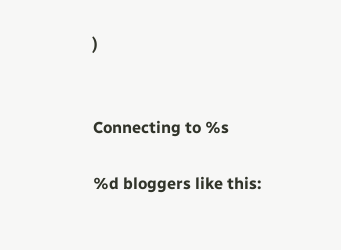)


Connecting to %s

%d bloggers like this: